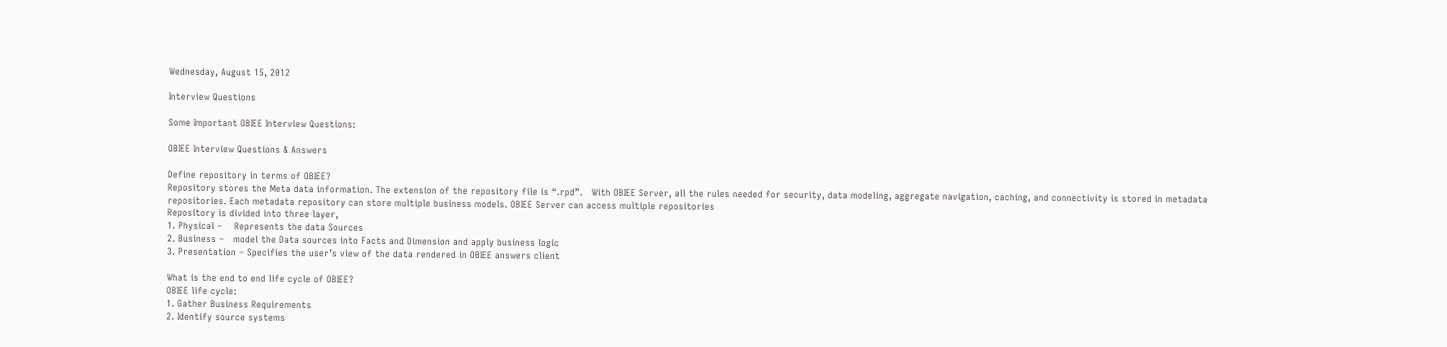Wednesday, August 15, 2012

Interview Questions

Some Important OBIEE Interview Questions:

OBIEE Interview Questions & Answers

Define repository in terms of OBIEE?
Repository stores the Meta data information. The extension of the repository file is “.rpd”.   With OBIEE Server, all the rules needed for security, data modeling, aggregate navigation, caching, and connectivity is stored in metadata repositories. Each metadata repository can store multiple business models. OBIEE Server can access multiple repositories
Repository is divided into three layer,
1. Physical –    Represents the data Sources
2. Business –   model the Data sources into Facts and Dimension and apply business logic
3. Presentation – Specifies the user’s view of the data rendered in OBIEE answers client

What is the end to end life cycle of OBIEE?
OBIEE life cycle:
1. Gather Business Requirements
2. Identify source systems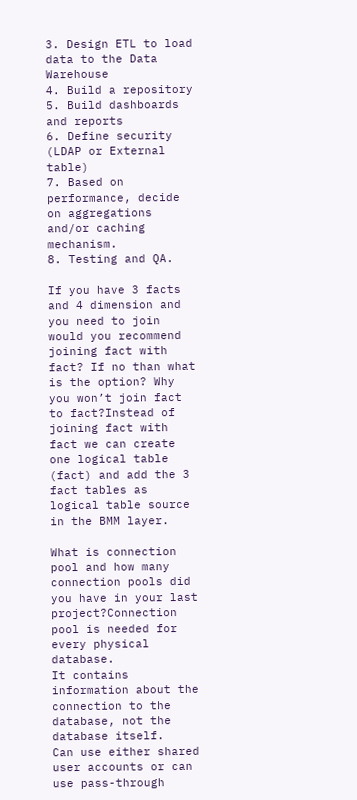3. Design ETL to load data to the Data Warehouse
4. Build a repository
5. Build dashboards and reports
6. Define security (LDAP or External table)
7. Based on performance, decide on aggregations and/or caching mechanism.
8. Testing and QA.

If you have 3 facts and 4 dimension and you need to join would you recommend joining fact with fact? If no than what is the option? Why you won’t join fact to fact?Instead of joining fact with fact we can create one logical table (fact) and add the 3 fact tables as logical table source in the BMM layer.

What is connection pool and how many connection pools did you have in your last project?Connection pool is needed for every physical database.
It contains information about the connection to the database, not the database itself.
Can use either shared user accounts or can use pass-through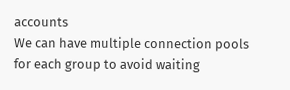accounts
We can have multiple connection pools for each group to avoid waiting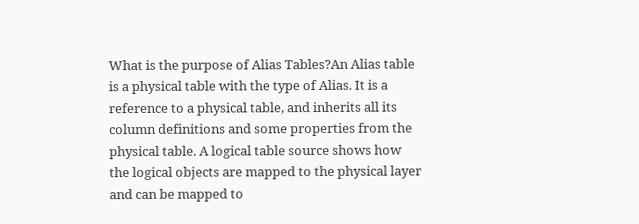What is the purpose of Alias Tables?An Alias table is a physical table with the type of Alias. It is a reference to a physical table, and inherits all its column definitions and some properties from the physical table. A logical table source shows how the logical objects are mapped to the physical layer and can be mapped to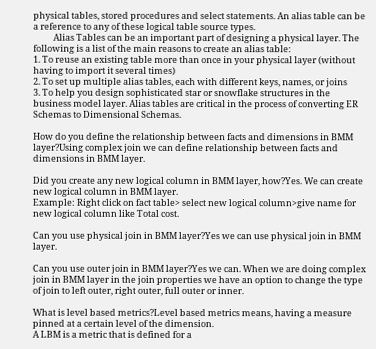physical tables, stored procedures and select statements. An alias table can be a reference to any of these logical table source types.
          Alias Tables can be an important part of designing a physical layer. The following is a list of the main reasons to create an alias table:
1. To reuse an existing table more than once in your physical layer (without having to import it several times)
2. To set up multiple alias tables, each with different keys, names, or joins
3. To help you design sophisticated star or snowflake structures in the business model layer. Alias tables are critical in the process of converting ER Schemas to Dimensional Schemas.

How do you define the relationship between facts and dimensions in BMM layer?Using complex join we can define relationship between facts and dimensions in BMM layer.

Did you create any new logical column in BMM layer, how?Yes. We can create new logical column in BMM layer.
Example: Right click on fact table> select new logical column>give name for new logical column like Total cost.

Can you use physical join in BMM layer?Yes we can use physical join in BMM layer.

Can you use outer join in BMM layer?Yes we can. When we are doing complex join in BMM layer in the join properties we have an option to change the type of join to left outer, right outer, full outer or inner.

What is level based metrics?Level based metrics means, having a measure pinned at a certain level of the dimension.
A LBM is a metric that is defined for a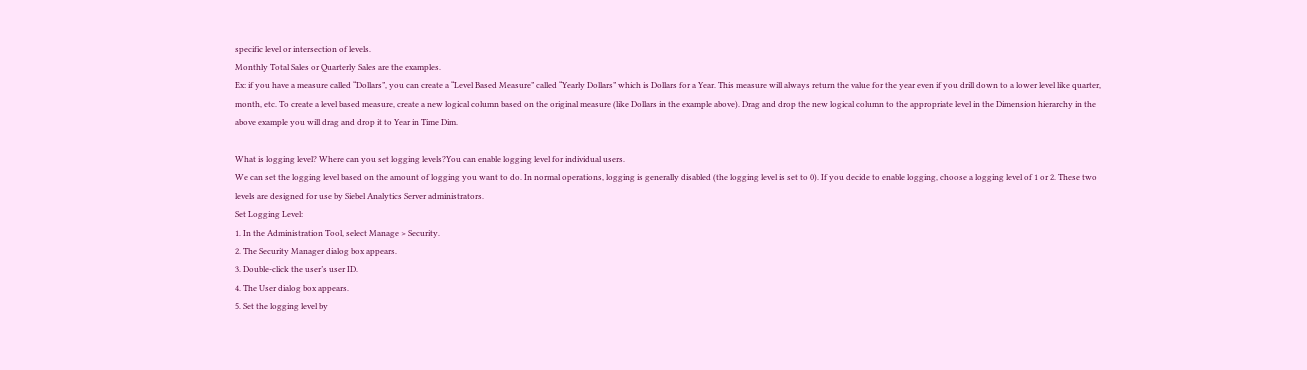specific level or intersection of levels.
Monthly Total Sales or Quarterly Sales are the examples.
Ex: if you have a measure called “Dollars”, you can create a “Level Based Measure” called “Yearly Dollars” which is Dollars for a Year. This measure will always return the value for the year even if you drill down to a lower level like quarter, month, etc. To create a level based measure, create a new logical column based on the original measure (like Dollars in the example above). Drag and drop the new logical column to the appropriate level in the Dimension hierarchy in the above example you will drag and drop it to Year in Time Dim.

What is logging level? Where can you set logging levels?You can enable logging level for individual users.
We can set the logging level based on the amount of logging you want to do. In normal operations, logging is generally disabled (the logging level is set to 0). If you decide to enable logging, choose a logging level of 1 or 2. These two levels are designed for use by Siebel Analytics Server administrators.
Set Logging Level:
1. In the Administration Tool, select Manage > Security.
2. The Security Manager dialog box appears.
3. Double-click the user’s user ID.
4. The User dialog box appears.
5. Set the logging level by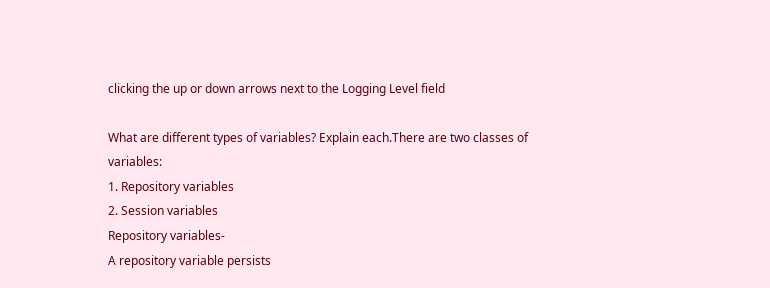clicking the up or down arrows next to the Logging Level field

What are different types of variables? Explain each.There are two classes of variables:
1. Repository variables
2. Session variables
Repository variables-
A repository variable persists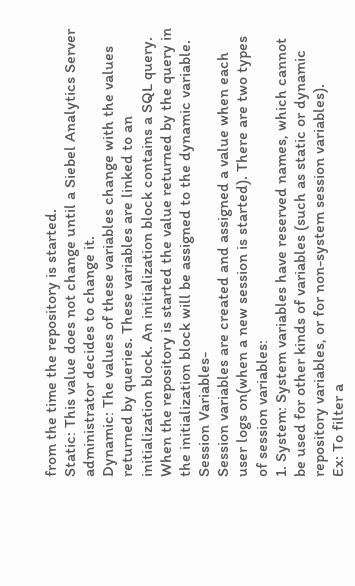from the time the repository is started.
Static: This value does not change until a Siebel Analytics Server administrator decides to change it.
Dynamic: The values of these variables change with the values returned by queries. These variables are linked to an initialization block. An initialization block contains a SQL query. When the repository is started the value returned by the query in the initialization block will be assigned to the dynamic variable.
Session Variables-
Session variables are created and assigned a value when each user logs on(when a new session is started). There are two types of session variables:
1. System: System variables have reserved names, which cannot be used for other kinds of variables (such as static or dynamic repository variables, or for non-system session variables).
Ex: To filter a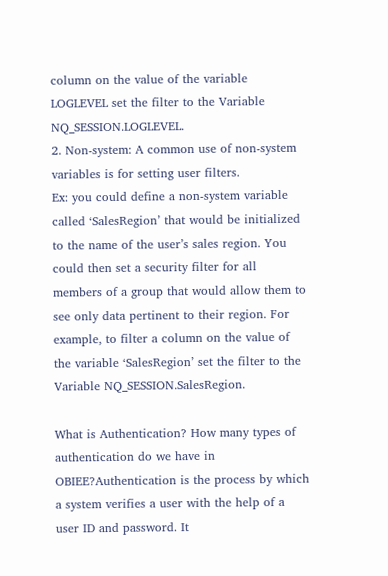column on the value of the variable LOGLEVEL set the filter to the Variable NQ_SESSION.LOGLEVEL.
2. Non-system: A common use of non-system variables is for setting user filters.                    Ex: you could define a non-system variable called ‘SalesRegion’ that would be initialized to the name of the user’s sales region. You could then set a security filter for all members of a group that would allow them to see only data pertinent to their region. For example, to filter a column on the value of the variable ‘SalesRegion’ set the filter to the Variable NQ_SESSION.SalesRegion.

What is Authentication? How many types of authentication do we have in OBIEE?Authentication is the process by which a system verifies a user with the help of a user ID and password. It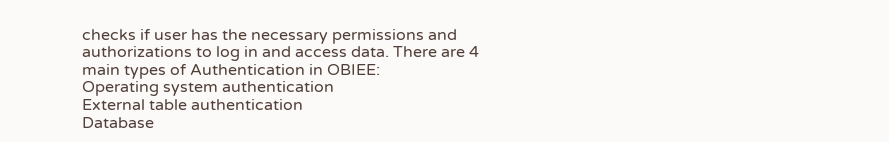checks if user has the necessary permissions and authorizations to log in and access data. There are 4 main types of Authentication in OBIEE:
Operating system authentication
External table authentication
Database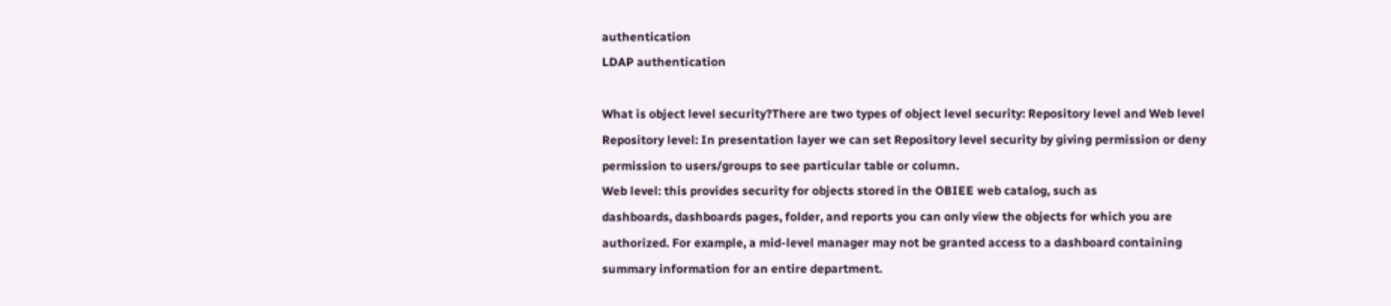authentication
LDAP authentication

What is object level security?There are two types of object level security: Repository level and Web level
Repository level: In presentation layer we can set Repository level security by giving permission or deny permission to users/groups to see particular table or column.
Web level: this provides security for objects stored in the OBIEE web catalog, such as
dashboards, dashboards pages, folder, and reports you can only view the objects for which you are authorized. For example, a mid-level manager may not be granted access to a dashboard containing summary information for an entire department.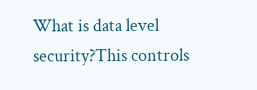What is data level security?This controls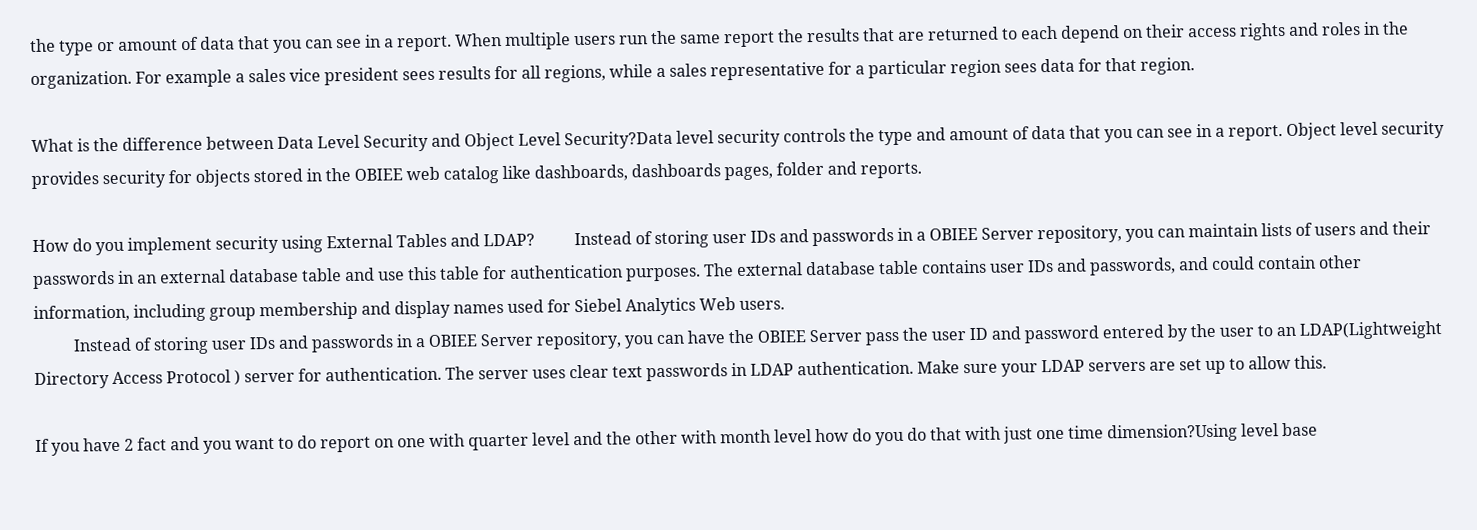the type or amount of data that you can see in a report. When multiple users run the same report the results that are returned to each depend on their access rights and roles in the organization. For example a sales vice president sees results for all regions, while a sales representative for a particular region sees data for that region.

What is the difference between Data Level Security and Object Level Security?Data level security controls the type and amount of data that you can see in a report. Object level security provides security for objects stored in the OBIEE web catalog like dashboards, dashboards pages, folder and reports.

How do you implement security using External Tables and LDAP?          Instead of storing user IDs and passwords in a OBIEE Server repository, you can maintain lists of users and their passwords in an external database table and use this table for authentication purposes. The external database table contains user IDs and passwords, and could contain other information, including group membership and display names used for Siebel Analytics Web users.
          Instead of storing user IDs and passwords in a OBIEE Server repository, you can have the OBIEE Server pass the user ID and password entered by the user to an LDAP(Lightweight Directory Access Protocol ) server for authentication. The server uses clear text passwords in LDAP authentication. Make sure your LDAP servers are set up to allow this.

If you have 2 fact and you want to do report on one with quarter level and the other with month level how do you do that with just one time dimension?Using level base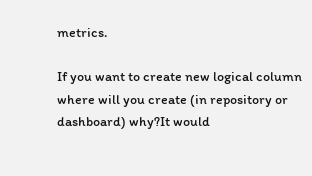metrics.

If you want to create new logical column where will you create (in repository or dashboard) why?It would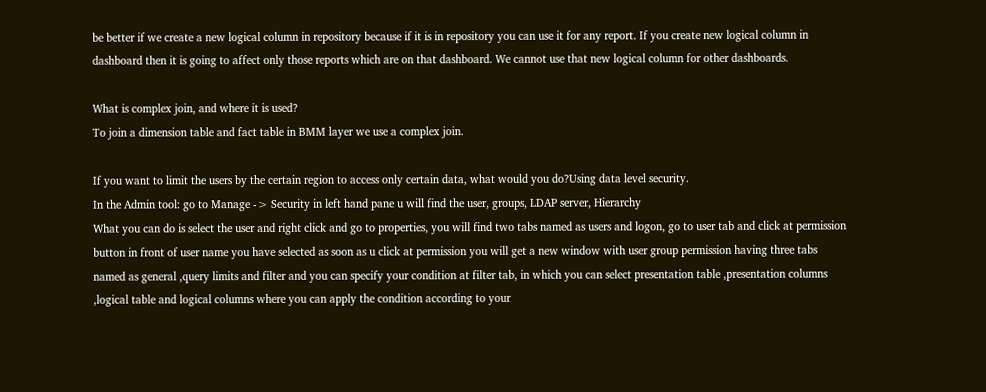be better if we create a new logical column in repository because if it is in repository you can use it for any report. If you create new logical column in dashboard then it is going to affect only those reports which are on that dashboard. We cannot use that new logical column for other dashboards.

What is complex join, and where it is used?
To join a dimension table and fact table in BMM layer we use a complex join.

If you want to limit the users by the certain region to access only certain data, what would you do?Using data level security.
In the Admin tool: go to Manage -> Security in left hand pane u will find the user, groups, LDAP server, Hierarchy
What you can do is select the user and right click and go to properties, you will find two tabs named as users and logon, go to user tab and click at permission button in front of user name you have selected as soon as u click at permission you will get a new window with user group permission having three tabs named as general ,query limits and filter and you can specify your condition at filter tab, in which you can select presentation table ,presentation columns ,logical table and logical columns where you can apply the condition according to your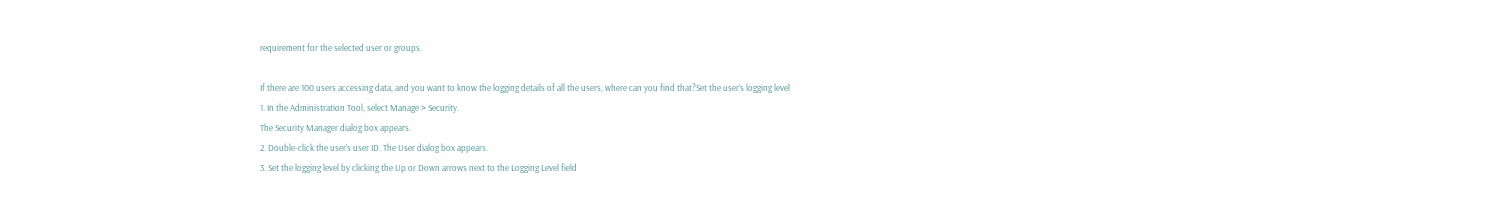requirement for the selected user or groups.

If there are 100 users accessing data, and you want to know the logging details of all the users, where can you find that?Set the user’s logging level
1. In the Administration Tool, select Manage > Security.
The Security Manager dialog box appears.
2. Double-click the user’s user ID. The User dialog box appears.
3. Set the logging level by clicking the Up or Down arrows next to the Logging Level field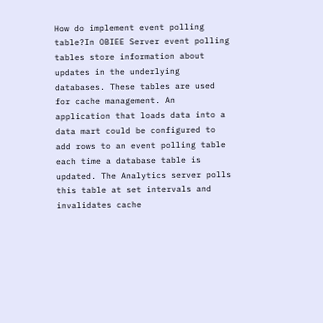How do implement event polling table?In OBIEE Server event polling tables store information about updates in the underlying databases. These tables are used for cache management. An application that loads data into a data mart could be configured to add rows to an event polling table each time a database table is updated. The Analytics server polls this table at set intervals and invalidates cache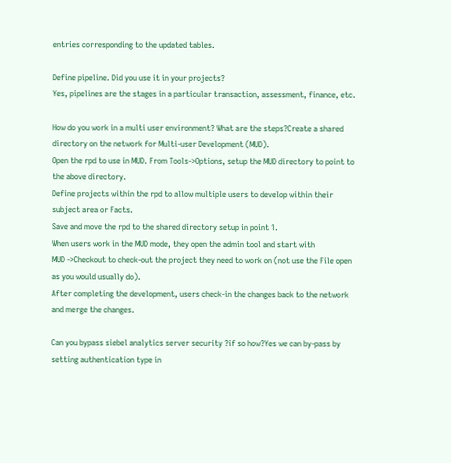entries corresponding to the updated tables.

Define pipeline. Did you use it in your projects?
Yes, pipelines are the stages in a particular transaction, assessment, finance, etc.

How do you work in a multi user environment? What are the steps?Create a shared directory on the network for Multi-user Development (MUD).
Open the rpd to use in MUD. From Tools->Options, setup the MUD directory to point to the above directory.
Define projects within the rpd to allow multiple users to develop within their subject area or Facts.
Save and move the rpd to the shared directory setup in point 1.
When users work in the MUD mode, they open the admin tool and start with
MUD ->Checkout to check-out the project they need to work on (not use the File open as you would usually do).
After completing the development, users check-in the changes back to the network and merge the changes.

Can you bypass siebel analytics server security ?if so how?Yes we can by-pass by setting authentication type in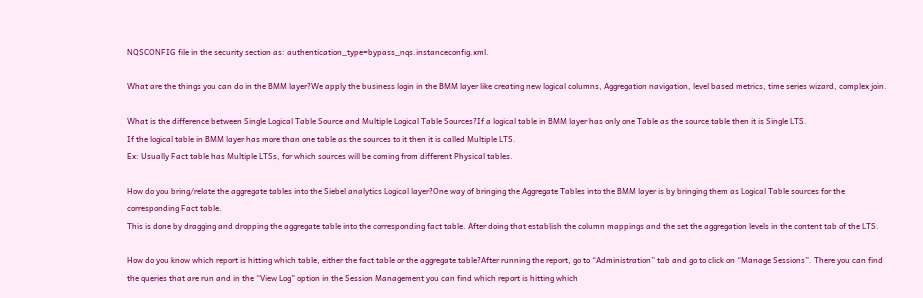NQSCONFIG file in the security section as: authentication_type=bypass_nqs.instanceconfig.xml.

What are the things you can do in the BMM layer?We apply the business login in the BMM layer like creating new logical columns, Aggregation navigation, level based metrics, time series wizard, complex join.

What is the difference between Single Logical Table Source and Multiple Logical Table Sources?If a logical table in BMM layer has only one Table as the source table then it is Single LTS.
If the logical table in BMM layer has more than one table as the sources to it then it is called Multiple LTS.
Ex: Usually Fact table has Multiple LTSs, for which sources will be coming from different Physical tables.

How do you bring/relate the aggregate tables into the Siebel analytics Logical layer?One way of bringing the Aggregate Tables into the BMM layer is by bringing them as Logical Table sources for the corresponding Fact table.
This is done by dragging and dropping the aggregate table into the corresponding fact table. After doing that establish the column mappings and the set the aggregation levels in the content tab of the LTS.

How do you know which report is hitting which table, either the fact table or the aggregate table?After running the report, go to “Administration” tab and go to click on “Manage Sessions”. There you can find the queries that are run and in the “View Log” option in the Session Management you can find which report is hitting which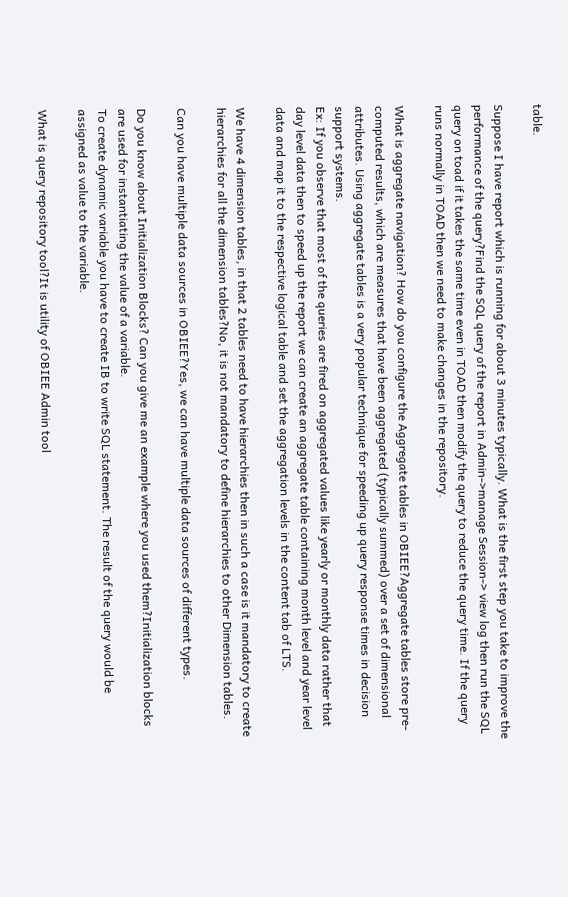table.

Suppose I have report which is running for about 3 minutes typically. What is the first step you take to improve the performance of the query?Find the SQL query of the report in Admin->manage Session-> view log then run the SQL query on toad if it takes the same time even in TOAD then modify the query to reduce the query time. If the query runs normally in TOAD then we need to make changes in the repository.

What is aggregate navigation? How do you configure the Aggregate tables in OBIEE?Aggregate tables store pre-computed results, which are measures that have been aggregated (typically summed) over a set of dimensional attributes. Using aggregate tables is a very popular technique for speeding up query response times in decision support systems.
Ex: If you observe that most of the queries are fired on aggregated values like yearly or monthly data rather that day level data then to speed up the report we can create an aggregate table containing month level and year level data and map it to the respective logical table and set the aggregation levels in the content tab of LTS.

We have 4 dimension tables, in that 2 tables need to have hierarchies then in such a case is it mandatory to create hierarchies for all the dimension tables?No, it is not mandatory to define hierarchies to other Dimension tables.

Can you have multiple data sources in OBIEE?Yes, we can have multiple data sources of different types.

Do you know about Initialization Blocks? Can you give me an example where you used them?Initialization blocks are used for instantiating the value of a variable.
To create dynamic variable you have to create IB to write SQL statement. The result of the query would be assigned as value to the variable.

What is query repository tool?It is utility of OBIEE Admin tool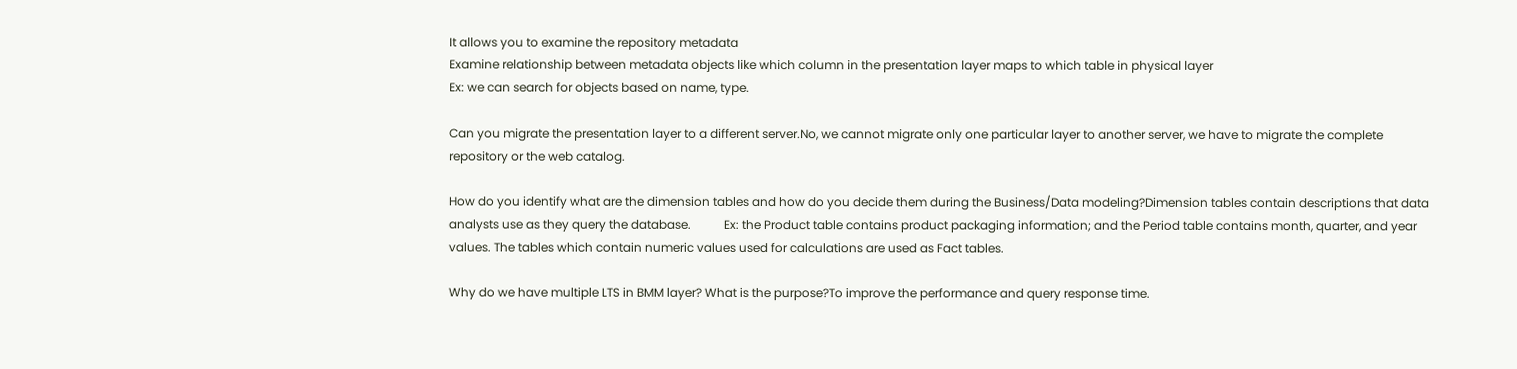It allows you to examine the repository metadata
Examine relationship between metadata objects like which column in the presentation layer maps to which table in physical layer
Ex: we can search for objects based on name, type.

Can you migrate the presentation layer to a different server.No, we cannot migrate only one particular layer to another server, we have to migrate the complete repository or the web catalog.

How do you identify what are the dimension tables and how do you decide them during the Business/Data modeling?Dimension tables contain descriptions that data analysts use as they query the database.           Ex: the Product table contains product packaging information; and the Period table contains month, quarter, and year values. The tables which contain numeric values used for calculations are used as Fact tables.

Why do we have multiple LTS in BMM layer? What is the purpose?To improve the performance and query response time.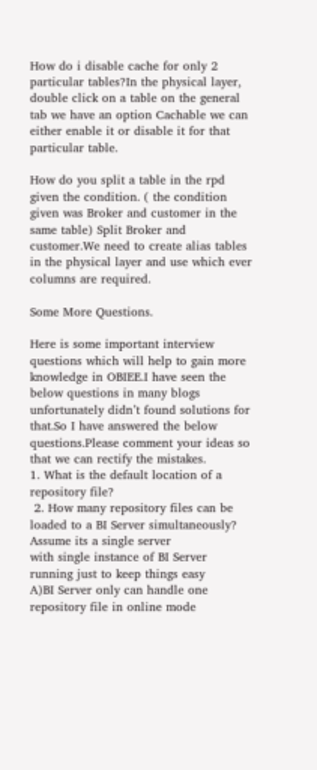How do i disable cache for only 2 particular tables?In the physical layer, double click on a table on the general tab we have an option Cachable we can either enable it or disable it for that particular table.

How do you split a table in the rpd given the condition. ( the condition given was Broker and customer in the same table) Split Broker and customer.We need to create alias tables in the physical layer and use which ever columns are required.

Some More Questions.

Here is some important interview questions which will help to gain more knowledge in OBIEE.I have seen the below questions in many blogs unfortunately didn’t found solutions for that.So I have answered the below questions.Please comment your ideas so that we can rectify the mistakes.
1. What is the default location of a repository file?
 2. How many repository files can be loaded to a BI Server simultaneously? Assume its a single server
with single instance of BI Server running just to keep things easy
A)BI Server only can handle one repository file in online mode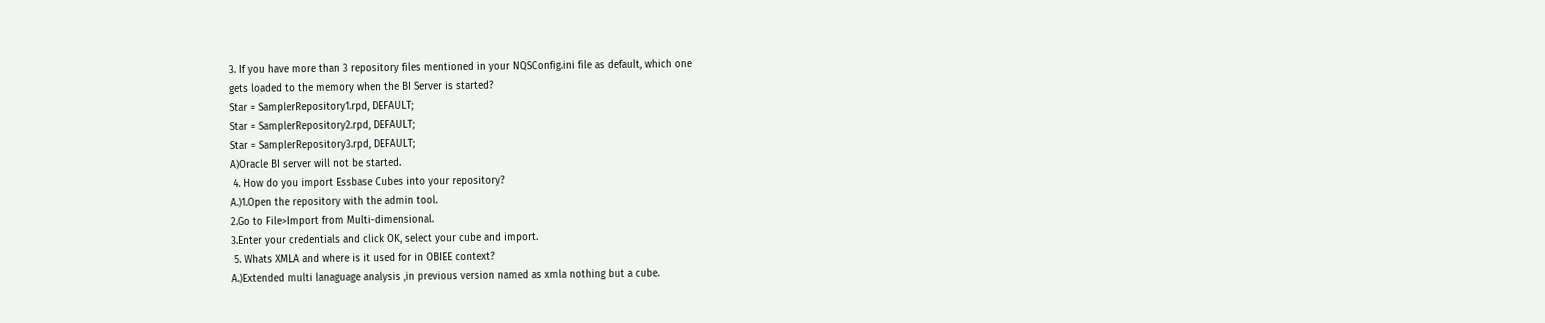3. If you have more than 3 repository files mentioned in your NQSConfig.ini file as default, which one
gets loaded to the memory when the BI Server is started?
Star = SamplerRepository1.rpd, DEFAULT;
Star = SamplerRepository2.rpd, DEFAULT;
Star = SamplerRepository3.rpd, DEFAULT;
A)Oracle BI server will not be started.
 4. How do you import Essbase Cubes into your repository?
A.)1.Open the repository with the admin tool.
2.Go to File>Import from Multi-dimensional.
3.Enter your credentials and click OK, select your cube and import.
 5. Whats XMLA and where is it used for in OBIEE context?
A.)Extended multi lanaguage analysis ,in previous version named as xmla nothing but a cube.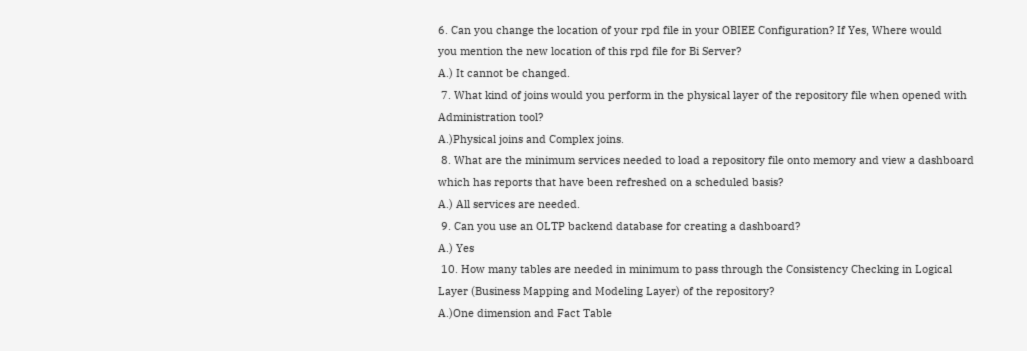6. Can you change the location of your rpd file in your OBIEE Configuration? If Yes, Where would
you mention the new location of this rpd file for Bi Server?
A.) It cannot be changed.
 7. What kind of joins would you perform in the physical layer of the repository file when opened with
Administration tool?
A.)Physical joins and Complex joins.
 8. What are the minimum services needed to load a repository file onto memory and view a dashboard
which has reports that have been refreshed on a scheduled basis?
A.) All services are needed.
 9. Can you use an OLTP backend database for creating a dashboard?
A.) Yes
 10. How many tables are needed in minimum to pass through the Consistency Checking in Logical
Layer (Business Mapping and Modeling Layer) of the repository?
A.)One dimension and Fact Table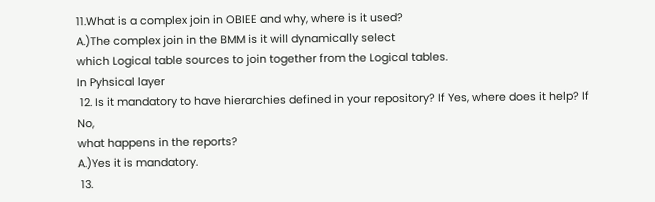11.What is a complex join in OBIEE and why, where is it used?
A.)The complex join in the BMM is it will dynamically select
which Logical table sources to join together from the Logical tables.
In Pyhsical layer
 12. Is it mandatory to have hierarchies defined in your repository? If Yes, where does it help? If No,
what happens in the reports?
A.)Yes it is mandatory.
 13.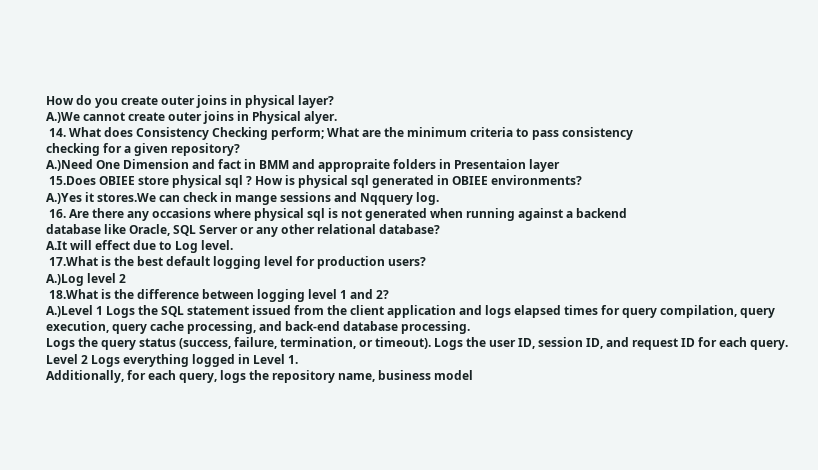How do you create outer joins in physical layer?
A.)We cannot create outer joins in Physical alyer.
 14. What does Consistency Checking perform; What are the minimum criteria to pass consistency
checking for a given repository?
A.)Need One Dimension and fact in BMM and appropraite folders in Presentaion layer
 15.Does OBIEE store physical sql ? How is physical sql generated in OBIEE environments?
A.)Yes it stores.We can check in mange sessions and Nqquery log.
 16. Are there any occasions where physical sql is not generated when running against a backend
database like Oracle, SQL Server or any other relational database?
A.It will effect due to Log level.
 17.What is the best default logging level for production users?
A.)Log level 2
 18.What is the difference between logging level 1 and 2?
A.)Level 1 Logs the SQL statement issued from the client application and logs elapsed times for query compilation, query execution, query cache processing, and back-end database processing.
Logs the query status (success, failure, termination, or timeout). Logs the user ID, session ID, and request ID for each query.
Level 2 Logs everything logged in Level 1.
Additionally, for each query, logs the repository name, business model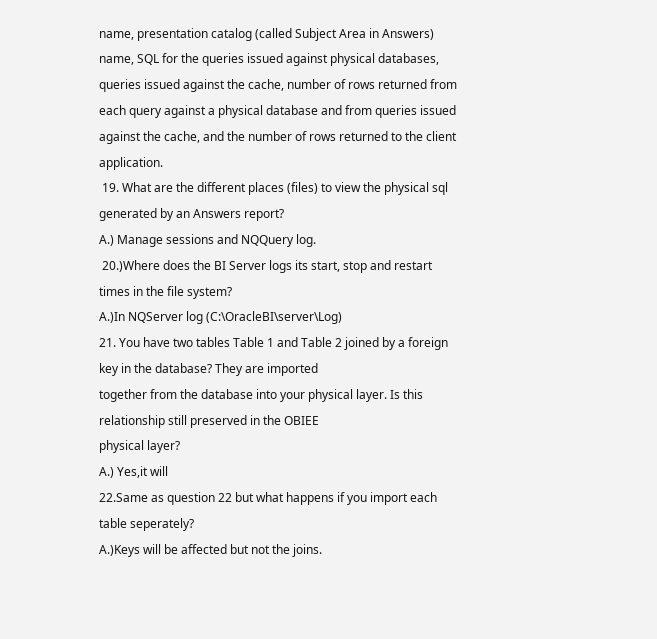name, presentation catalog (called Subject Area in Answers) name, SQL for the queries issued against physical databases, queries issued against the cache, number of rows returned from each query against a physical database and from queries issued against the cache, and the number of rows returned to the client application.
 19. What are the different places (files) to view the physical sql generated by an Answers report?
A.) Manage sessions and NQQuery log.
 20.)Where does the BI Server logs its start, stop and restart times in the file system?
A.)In NQServer log (C:\OracleBI\server\Log)
21. You have two tables Table 1 and Table 2 joined by a foreign key in the database? They are imported
together from the database into your physical layer. Is this relationship still preserved in the OBIEE
physical layer?
A.) Yes,it will
22.Same as question 22 but what happens if you import each table seperately?
A.)Keys will be affected but not the joins.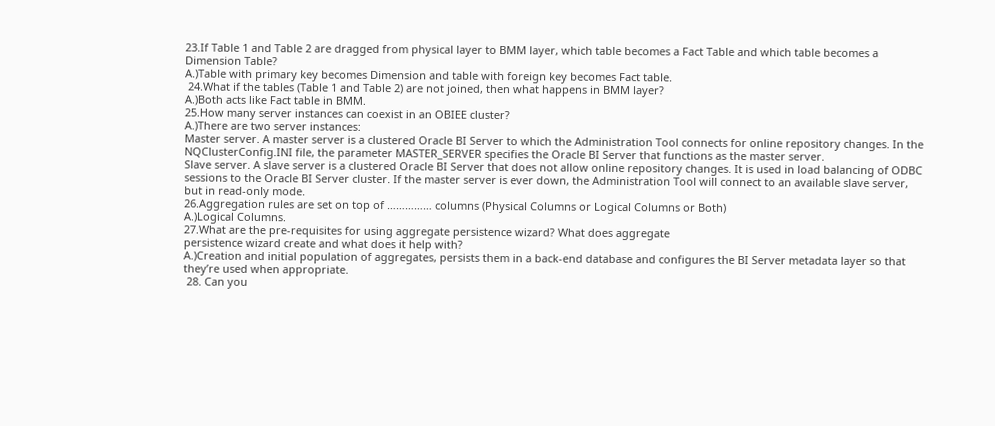23.If Table 1 and Table 2 are dragged from physical layer to BMM layer, which table becomes a Fact Table and which table becomes a Dimension Table?
A.)Table with primary key becomes Dimension and table with foreign key becomes Fact table.
 24.What if the tables (Table 1 and Table 2) are not joined, then what happens in BMM layer?
A.)Both acts like Fact table in BMM.
25.How many server instances can coexist in an OBIEE cluster?
A.)There are two server instances:
Master server. A master server is a clustered Oracle BI Server to which the Administration Tool connects for online repository changes. In the NQClusterConfig.INI file, the parameter MASTER_SERVER specifies the Oracle BI Server that functions as the master server.
Slave server. A slave server is a clustered Oracle BI Server that does not allow online repository changes. It is used in load balancing of ODBC sessions to the Oracle BI Server cluster. If the master server is ever down, the Administration Tool will connect to an available slave server, but in read-only mode.
26.Aggregation rules are set on top of …………… columns (Physical Columns or Logical Columns or Both)
A.)Logical Columns.
27.What are the pre-requisites for using aggregate persistence wizard? What does aggregate
persistence wizard create and what does it help with?
A.)Creation and initial population of aggregates, persists them in a back-end database and configures the BI Server metadata layer so that they’re used when appropriate.
 28. Can you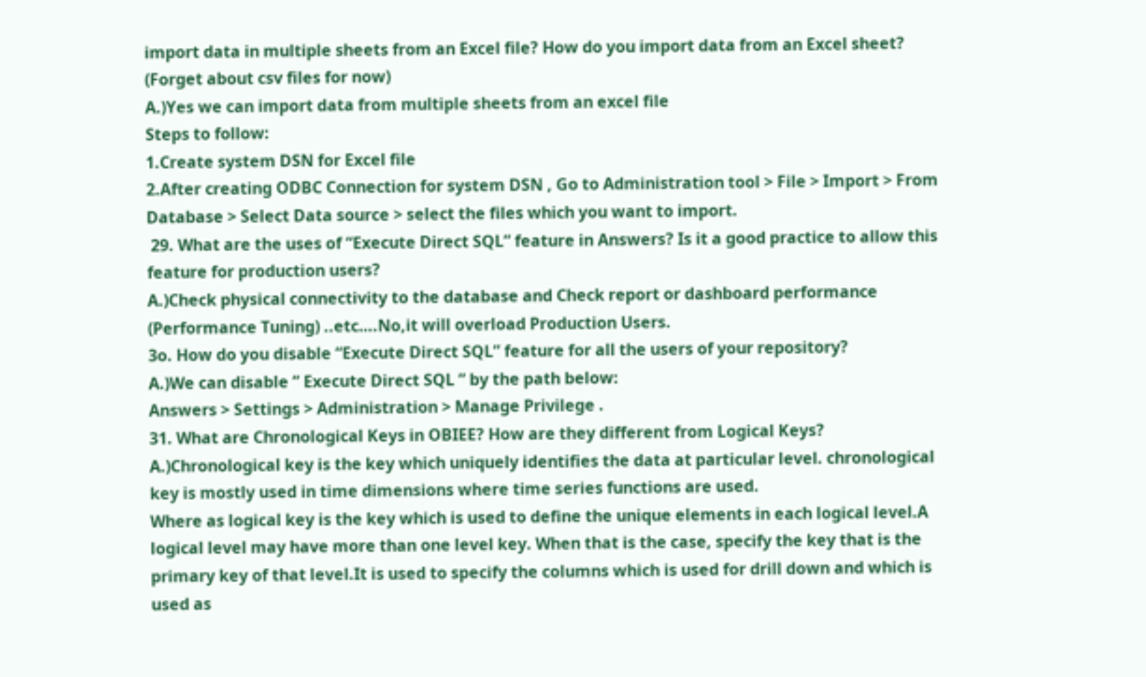import data in multiple sheets from an Excel file? How do you import data from an Excel sheet? (Forget about csv files for now)
A.)Yes we can import data from multiple sheets from an excel file
Steps to follow:
1.Create system DSN for Excel file
2.After creating ODBC Connection for system DSN , Go to Administration tool > File > Import > From Database > Select Data source > select the files which you want to import.
 29. What are the uses of “Execute Direct SQL” feature in Answers? Is it a good practice to allow this feature for production users?
A.)Check physical connectivity to the database and Check report or dashboard performance (Performance Tuning) ..etc….No,it will overload Production Users.
3o. How do you disable “Execute Direct SQL” feature for all the users of your repository?
A.)We can disable ” Execute Direct SQL ” by the path below:
Answers > Settings > Administration > Manage Privilege .
31. What are Chronological Keys in OBIEE? How are they different from Logical Keys?
A.)Chronological key is the key which uniquely identifies the data at particular level. chronological key is mostly used in time dimensions where time series functions are used.
Where as logical key is the key which is used to define the unique elements in each logical level.A logical level may have more than one level key. When that is the case, specify the key that is the primary key of that level.It is used to specify the columns which is used for drill down and which is used as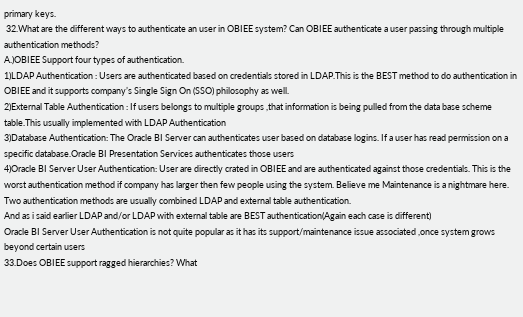primary keys.
 32.What are the different ways to authenticate an user in OBIEE system? Can OBIEE authenticate a user passing through multiple authentication methods?
A.)OBIEE Support four types of authentication.
1)LDAP Authentication : Users are authenticated based on credentials stored in LDAP.This is the BEST method to do authentication in OBIEE and it supports company’s Single Sign On (SSO) philosophy as well.
2)External Table Authentication : If users belongs to multiple groups ,that information is being pulled from the data base scheme table.This usually implemented with LDAP Authentication
3)Database Authentication: The Oracle BI Server can authenticates user based on database logins. If a user has read permission on a specific database.Oracle BI Presentation Services authenticates those users
4)Oracle BI Server User Authentication: User are directly crated in OBIEE and are authenticated against those credentials. This is the worst authentication method if company has larger then few people using the system. Believe me Maintenance is a nightmare here.
Two authentication methods are usually combined LDAP and external table authentication.
And as i said earlier LDAP and/or LDAP with external table are BEST authentication(Again each case is different)
Oracle BI Server User Authentication is not quite popular as it has its support/maintenance issue associated ,once system grows beyond certain users
33.Does OBIEE support ragged hierarchies? What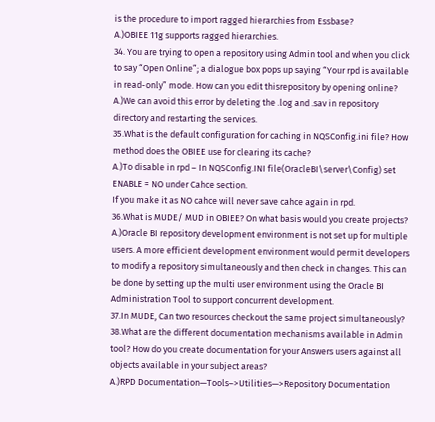is the procedure to import ragged hierarchies from Essbase?
A.)OBIEE 11g supports ragged hierarchies.
34. You are trying to open a repository using Admin tool and when you click to say “Open Online”; a dialogue box pops up saying “Your rpd is available in read-only” mode. How can you edit thisrepository by opening online?
A.)We can avoid this error by deleting the .log and .sav in repository directory and restarting the services.
35.What is the default configuration for caching in NQSConfig.ini file? How method does the OBIEE use for clearing its cache?
A.)To disable in rpd – In NQSConfig.INI file(OracleBI\server\Config) set ENABLE = NO under Cahce section.
If you make it as NO cahce will never save cahce again in rpd.
36.What is MUDE/ MUD in OBIEE? On what basis would you create projects?
A.)Oracle BI repository development environment is not set up for multiple users. A more efficient development environment would permit developers to modify a repository simultaneously and then check in changes. This can be done by setting up the multi user environment using the Oracle BI Administration Tool to support concurrent development.
37.In MUDE, Can two resources checkout the same project simultaneously?
38.What are the different documentation mechanisms available in Admin tool? How do you create documentation for your Answers users against all objects available in your subject areas?
A.)RPD Documentation—Tools–>Utilities—>Repository Documentation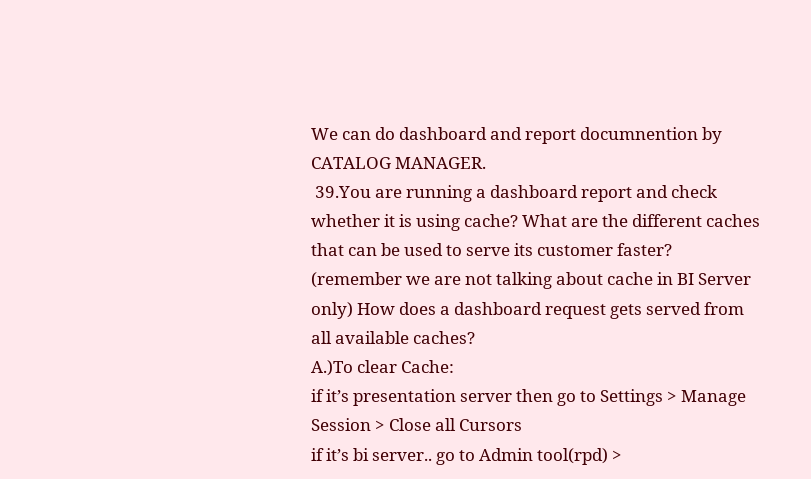We can do dashboard and report documnention by CATALOG MANAGER.
 39.You are running a dashboard report and check whether it is using cache? What are the different caches that can be used to serve its customer faster? (remember we are not talking about cache in BI Server only) How does a dashboard request gets served from all available caches?
A.)To clear Cache:
if it’s presentation server then go to Settings > Manage Session > Close all Cursors
if it’s bi server.. go to Admin tool(rpd) >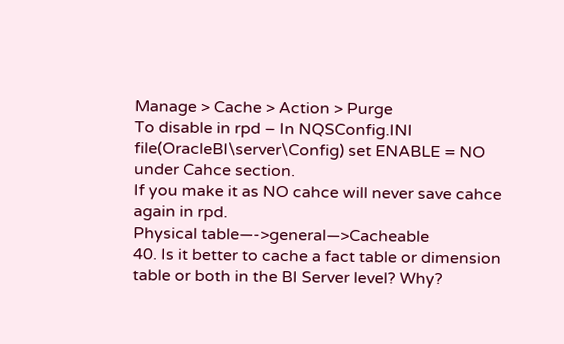Manage > Cache > Action > Purge
To disable in rpd – In NQSConfig.INI file(OracleBI\server\Config) set ENABLE = NO under Cahce section.
If you make it as NO cahce will never save cahce again in rpd.
Physical table—->general—>Cacheable
40. Is it better to cache a fact table or dimension table or both in the BI Server level? Why?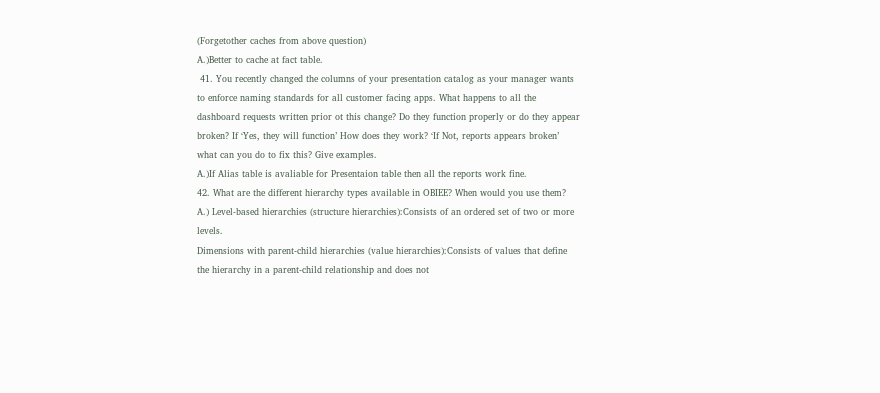(Forgetother caches from above question)
A.)Better to cache at fact table.
 41. You recently changed the columns of your presentation catalog as your manager wants to enforce naming standards for all customer facing apps. What happens to all the dashboard requests written prior ot this change? Do they function properly or do they appear broken? If ‘Yes, they will function’ How does they work? ‘If Not, reports appears broken’ what can you do to fix this? Give examples.
A.)If Alias table is avaliable for Presentaion table then all the reports work fine.
42. What are the different hierarchy types available in OBIEE? When would you use them?
A.) Level-based hierarchies (structure hierarchies):Consists of an ordered set of two or more levels.
Dimensions with parent-child hierarchies (value hierarchies):Consists of values that define the hierarchy in a parent-child relationship and does not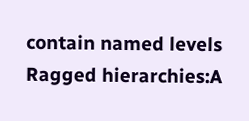contain named levels
Ragged hierarchies:A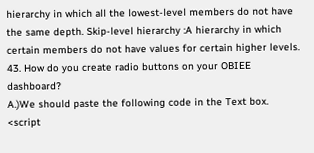hierarchy in which all the lowest-level members do not have the same depth. Skip-level hierarchy :A hierarchy in which certain members do not have values for certain higher levels.
43. How do you create radio buttons on your OBIEE dashboard?
A.)We should paste the following code in the Text box.
<script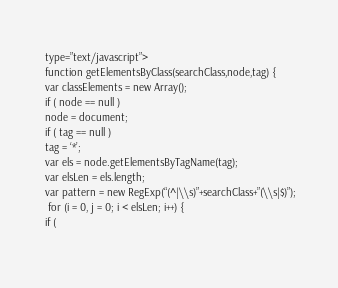type=”text/javascript”>
function getElementsByClass(searchClass,node,tag) {
var classElements = new Array();
if ( node == null )
node = document;
if ( tag == null )
tag = ‘*’;
var els = node.getElementsByTagName(tag);
var elsLen = els.length;
var pattern = new RegExp(“(^|\\s)”+searchClass+”(\\s|$)”);
 for (i = 0, j = 0; i < elsLen; i++) {
if (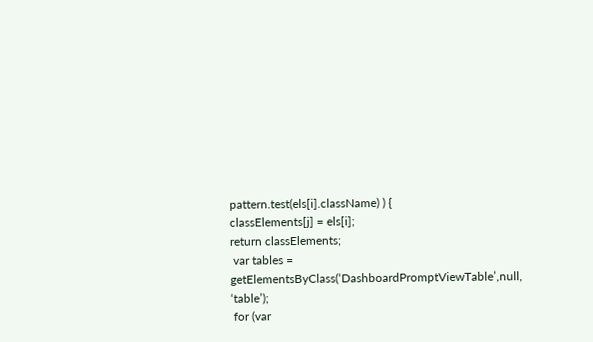pattern.test(els[i].className) ) {
classElements[j] = els[i];
return classElements;
 var tables = getElementsByClass(‘DashboardPromptViewTable’,null, ‘table’);
 for (var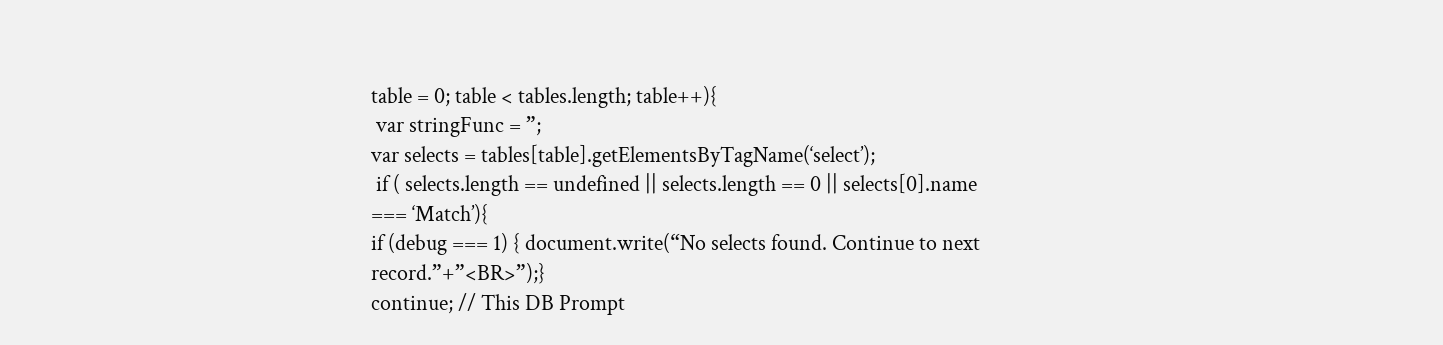table = 0; table < tables.length; table++){
 var stringFunc = ”;
var selects = tables[table].getElementsByTagName(‘select’);
 if ( selects.length == undefined || selects.length == 0 || selects[0].name === ‘Match’){
if (debug === 1) { document.write(“No selects found. Continue to next record.”+”<BR>”);}
continue; // This DB Prompt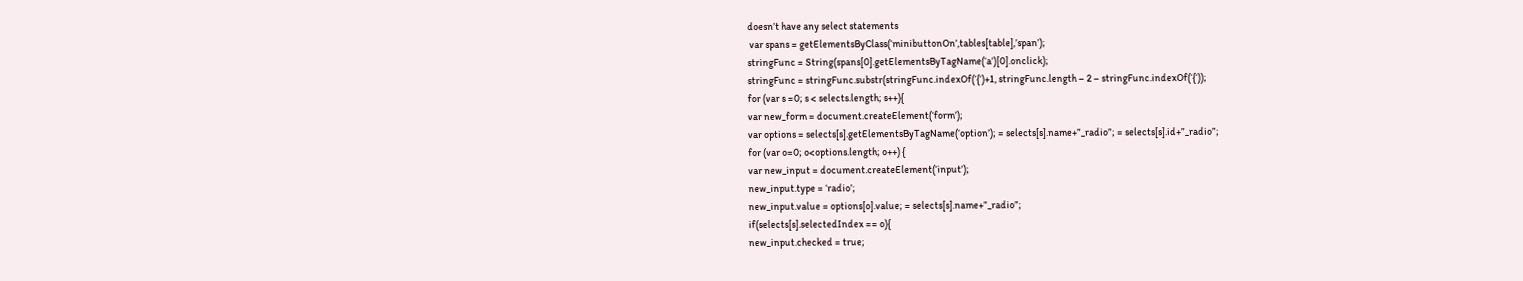doesn’t have any select statements
 var spans = getElementsByClass(‘minibuttonOn’,tables[table],’span’);
stringFunc = String(spans[0].getElementsByTagName(‘a’)[0].onclick);
stringFunc = stringFunc.substr(stringFunc.indexOf(‘{‘)+1, stringFunc.length – 2 – stringFunc.indexOf(‘{‘));
for (var s =0; s < selects.length; s++){
var new_form = document.createElement(‘form’);
var options = selects[s].getElementsByTagName(‘option’); = selects[s].name+”_radio”; = selects[s].id+”_radio”;
for (var o=0; o<options.length; o++) {
var new_input = document.createElement(‘input’);
new_input.type = ‘radio’;
new_input.value = options[o].value; = selects[s].name+”_radio”;
if(selects[s].selectedIndex == o){
new_input.checked = true;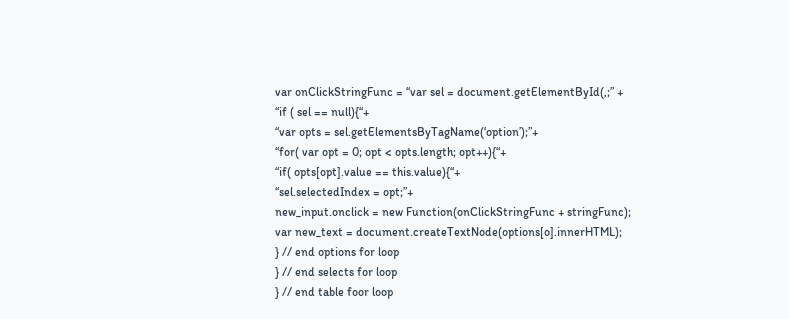var onClickStringFunc = “var sel = document.getElementById(,;” +
“if ( sel == null){“+
“var opts = sel.getElementsByTagName(‘option’);”+
“for( var opt = 0; opt < opts.length; opt++){“+
“if( opts[opt].value == this.value){“+
“sel.selectedIndex = opt;”+
new_input.onclick = new Function(onClickStringFunc + stringFunc);
var new_text = document.createTextNode(options[o].innerHTML);
} // end options for loop
} // end selects for loop
} // end table foor loop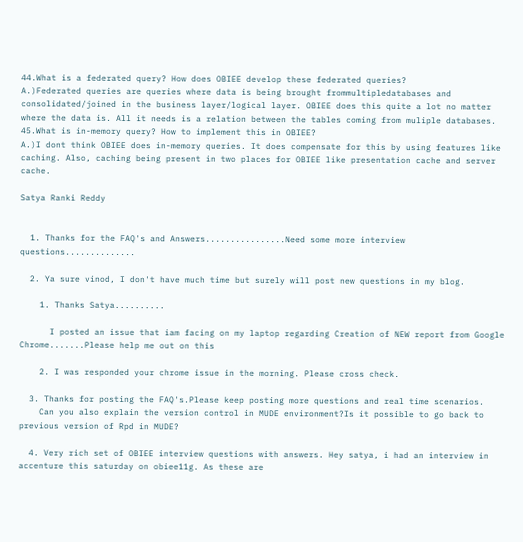44.What is a federated query? How does OBIEE develop these federated queries?
A.)Federated queries are queries where data is being brought frommultipledatabases and consolidated/joined in the business layer/logical layer. OBIEE does this quite a lot no matter where the data is. All it needs is a relation between the tables coming from muliple databases.
45.What is in-memory query? How to implement this in OBIEE?
A.)I dont think OBIEE does in-memory queries. It does compensate for this by using features like caching. Also, caching being present in two places for OBIEE like presentation cache and server cache.

Satya Ranki Reddy


  1. Thanks for the FAQ's and Answers................Need some more interview questions..............

  2. Ya sure vinod, I don't have much time but surely will post new questions in my blog.

    1. Thanks Satya..........

      I posted an issue that iam facing on my laptop regarding Creation of NEW report from Google Chrome.......Please help me out on this

    2. I was responded your chrome issue in the morning. Please cross check.

  3. Thanks for posting the FAQ's.Please keep posting more questions and real time scenarios.
    Can you also explain the version control in MUDE environment?Is it possible to go back to previous version of Rpd in MUDE?

  4. Very rich set of OBIEE interview questions with answers. Hey satya, i had an interview in accenture this saturday on obiee11g. As these are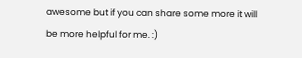awesome but if you can share some more it will be more helpful for me. :)